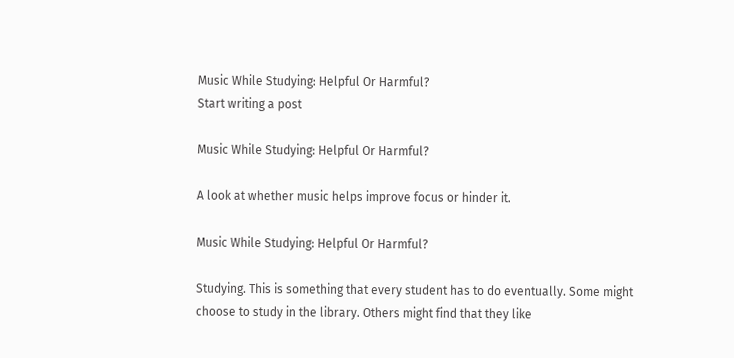Music While Studying: Helpful Or Harmful?
Start writing a post

Music While Studying: Helpful Or Harmful?

A look at whether music helps improve focus or hinder it.

Music While Studying: Helpful Or Harmful?

Studying. This is something that every student has to do eventually. Some might choose to study in the library. Others might find that they like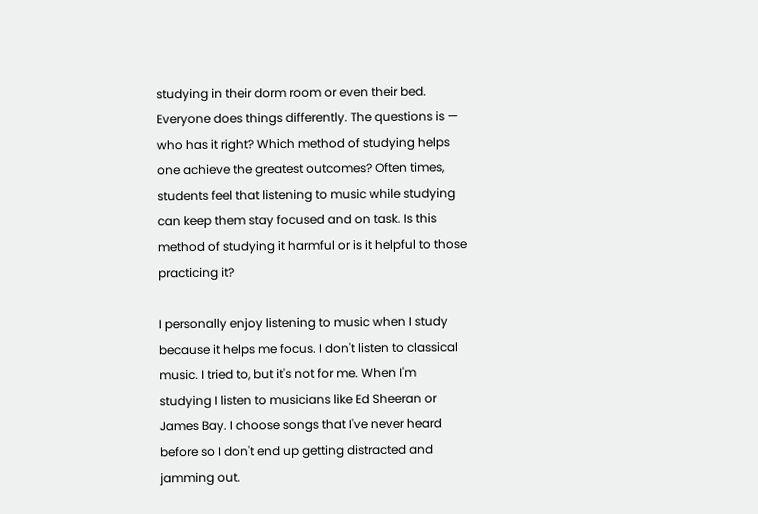studying in their dorm room or even their bed. Everyone does things differently. The questions is — who has it right? Which method of studying helps one achieve the greatest outcomes? Often times, students feel that listening to music while studying can keep them stay focused and on task. Is this method of studying it harmful or is it helpful to those practicing it?

I personally enjoy listening to music when I study because it helps me focus. I don't listen to classical music. I tried to, but it's not for me. When I'm studying I listen to musicians like Ed Sheeran or James Bay. I choose songs that I've never heard before so I don't end up getting distracted and jamming out.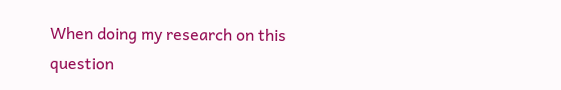When doing my research on this question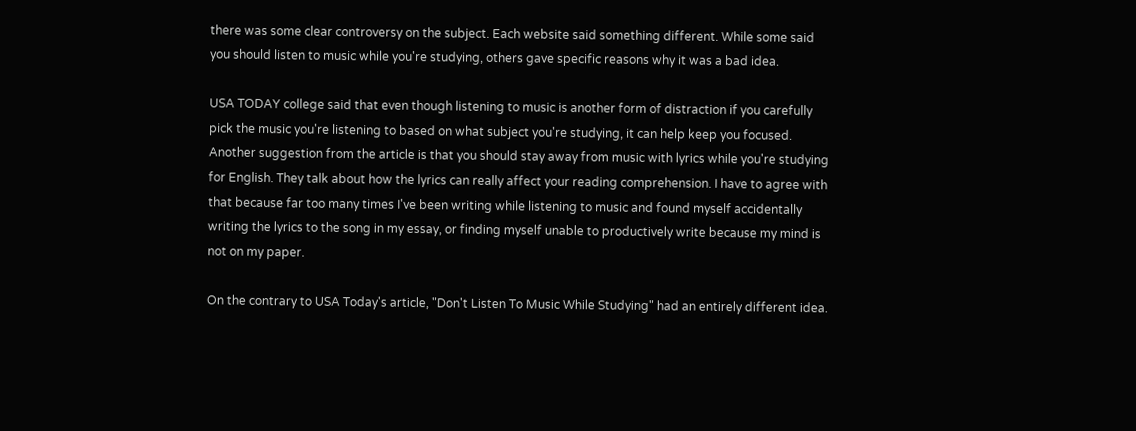there was some clear controversy on the subject. Each website said something different. While some said you should listen to music while you're studying, others gave specific reasons why it was a bad idea.

USA TODAY college said that even though listening to music is another form of distraction if you carefully pick the music you're listening to based on what subject you're studying, it can help keep you focused. Another suggestion from the article is that you should stay away from music with lyrics while you're studying for English. They talk about how the lyrics can really affect your reading comprehension. I have to agree with that because far too many times I've been writing while listening to music and found myself accidentally writing the lyrics to the song in my essay, or finding myself unable to productively write because my mind is not on my paper.

On the contrary to USA Today's article, "Don't Listen To Music While Studying" had an entirely different idea.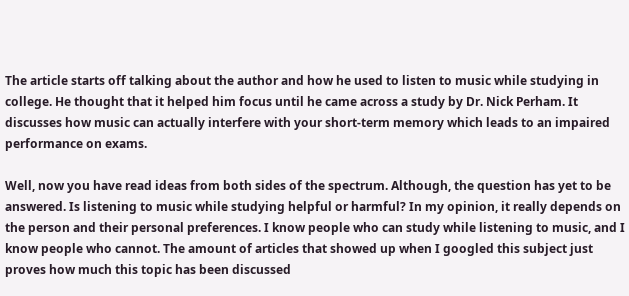The article starts off talking about the author and how he used to listen to music while studying in college. He thought that it helped him focus until he came across a study by Dr. Nick Perham. It discusses how music can actually interfere with your short-term memory which leads to an impaired performance on exams.

Well, now you have read ideas from both sides of the spectrum. Although, the question has yet to be answered. Is listening to music while studying helpful or harmful? In my opinion, it really depends on the person and their personal preferences. I know people who can study while listening to music, and I know people who cannot. The amount of articles that showed up when I googled this subject just proves how much this topic has been discussed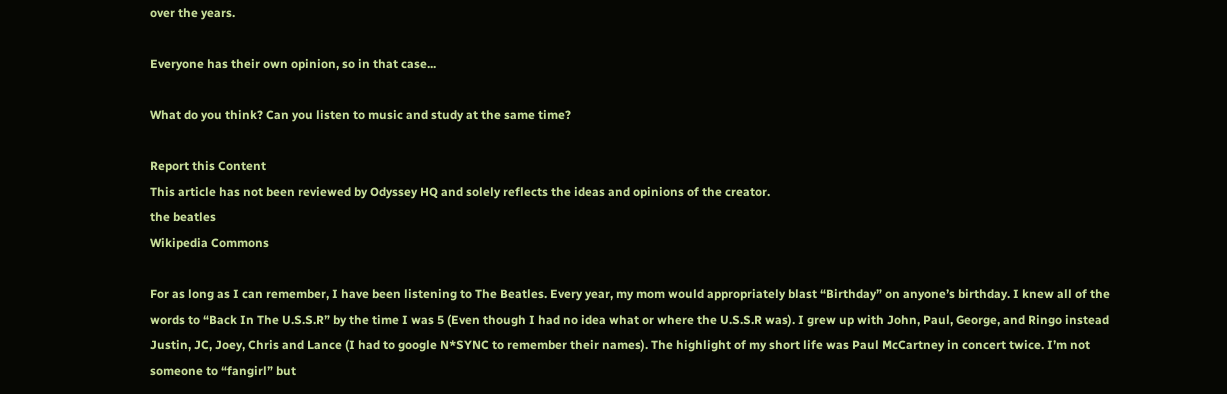over the years.

Everyone has their own opinion, so in that case...

What do you think? Can you listen to music and study at the same time?

Report this Content
This article has not been reviewed by Odyssey HQ and solely reflects the ideas and opinions of the creator.
the beatles
Wikipedia Commons

For as long as I can remember, I have been listening to The Beatles. Every year, my mom would appropriately blast “Birthday” on anyone’s birthday. I knew all of the words to “Back In The U.S.S.R” by the time I was 5 (Even though I had no idea what or where the U.S.S.R was). I grew up with John, Paul, George, and Ringo instead Justin, JC, Joey, Chris and Lance (I had to google N*SYNC to remember their names). The highlight of my short life was Paul McCartney in concert twice. I’m not someone to “fangirl” but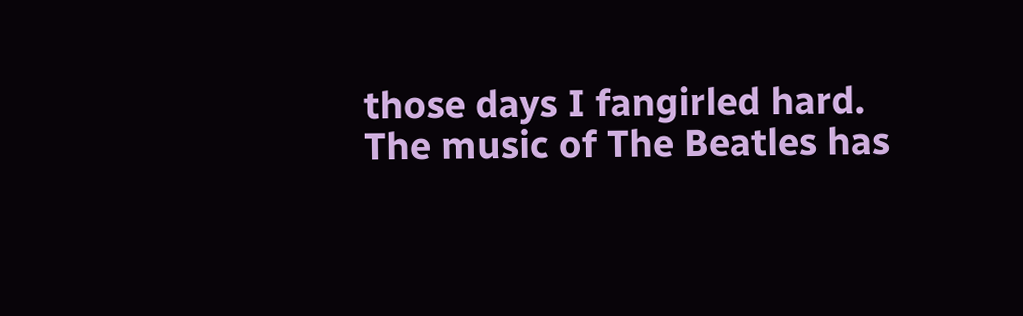those days I fangirled hard. The music of The Beatles has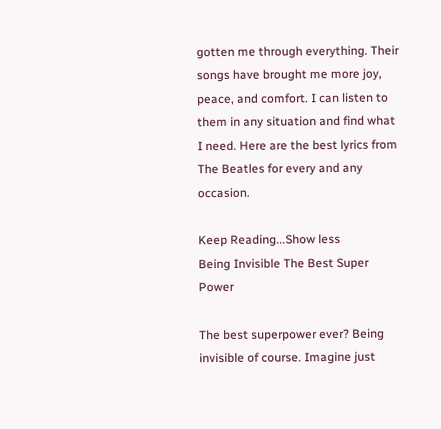gotten me through everything. Their songs have brought me more joy, peace, and comfort. I can listen to them in any situation and find what I need. Here are the best lyrics from The Beatles for every and any occasion.

Keep Reading...Show less
Being Invisible The Best Super Power

The best superpower ever? Being invisible of course. Imagine just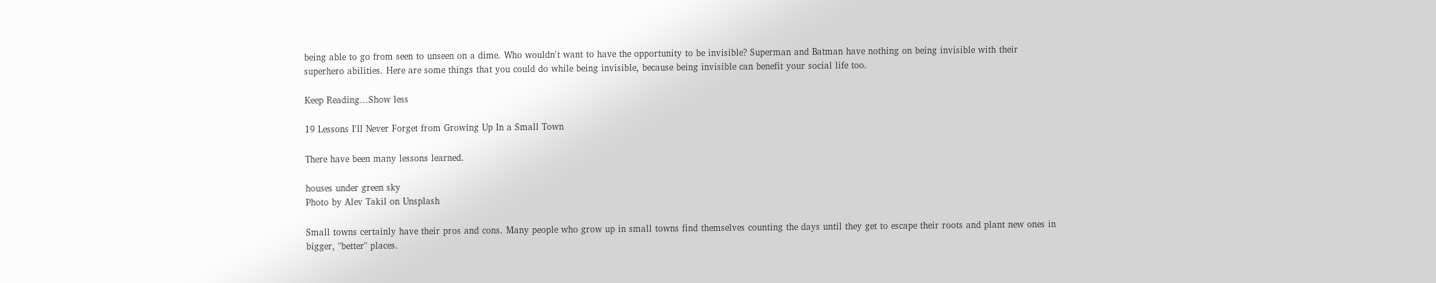being able to go from seen to unseen on a dime. Who wouldn't want to have the opportunity to be invisible? Superman and Batman have nothing on being invisible with their superhero abilities. Here are some things that you could do while being invisible, because being invisible can benefit your social life too.

Keep Reading...Show less

19 Lessons I'll Never Forget from Growing Up In a Small Town

There have been many lessons learned.

houses under green sky
Photo by Alev Takil on Unsplash

Small towns certainly have their pros and cons. Many people who grow up in small towns find themselves counting the days until they get to escape their roots and plant new ones in bigger, "better" places.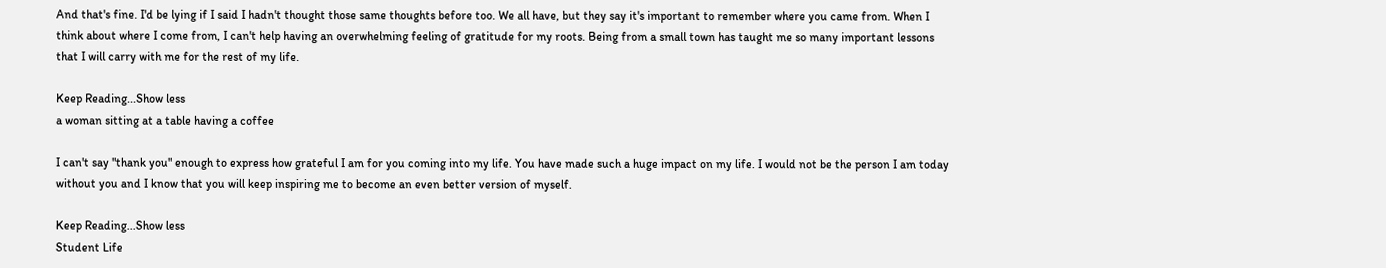And that's fine. I'd be lying if I said I hadn't thought those same thoughts before too. We all have, but they say it's important to remember where you came from. When I think about where I come from, I can't help having an overwhelming feeling of gratitude for my roots. Being from a small town has taught me so many important lessons that I will carry with me for the rest of my life.

Keep Reading...Show less
a woman sitting at a table having a coffee

I can't say "thank you" enough to express how grateful I am for you coming into my life. You have made such a huge impact on my life. I would not be the person I am today without you and I know that you will keep inspiring me to become an even better version of myself.

Keep Reading...Show less
Student Life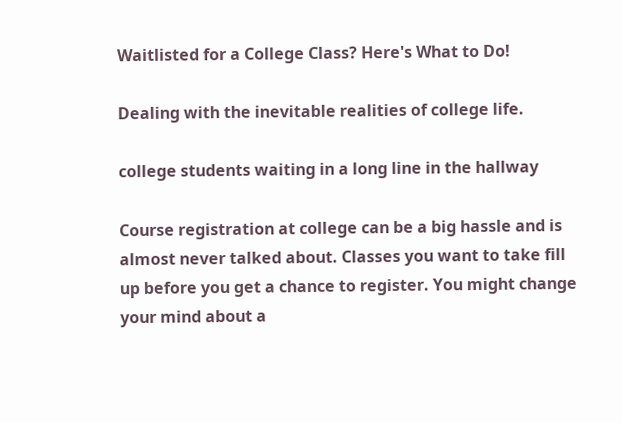Waitlisted for a College Class? Here's What to Do!

Dealing with the inevitable realities of college life.

college students waiting in a long line in the hallway

Course registration at college can be a big hassle and is almost never talked about. Classes you want to take fill up before you get a chance to register. You might change your mind about a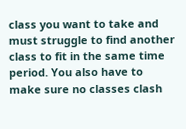class you want to take and must struggle to find another class to fit in the same time period. You also have to make sure no classes clash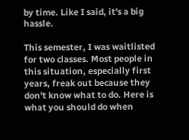by time. Like I said, it's a big hassle.

This semester, I was waitlisted for two classes. Most people in this situation, especially first years, freak out because they don't know what to do. Here is what you should do when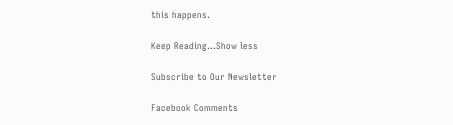this happens.

Keep Reading...Show less

Subscribe to Our Newsletter

Facebook Comments